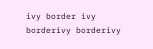ivy border ivy borderivy borderivy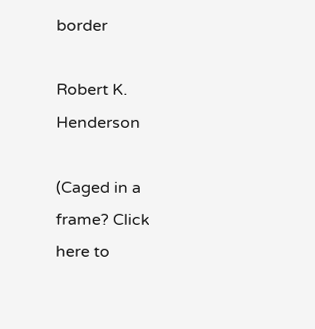border

Robert K. Henderson

(Caged in a frame? Click here to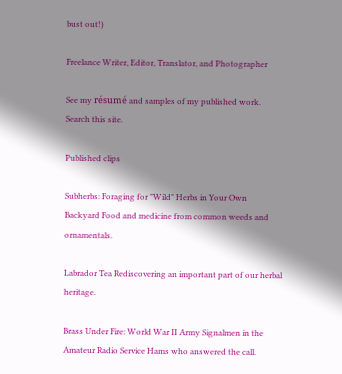bust out!)

Freelance Writer, Editor, Translator, and Photographer

See my résumé and samples of my published work.
Search this site.

Published clips

Subherbs: Foraging for "Wild" Herbs in Your Own Backyard Food and medicine from common weeds and ornamentals.

Labrador Tea Rediscovering an important part of our herbal heritage.

Brass Under Fire: World War II Army Signalmen in the Amateur Radio Service Hams who answered the call.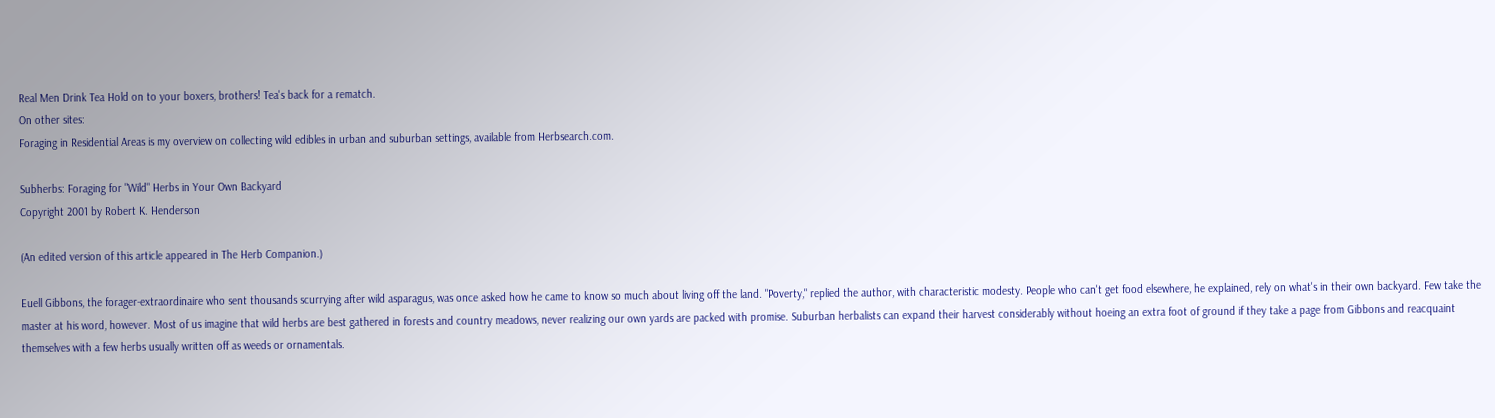Real Men Drink Tea Hold on to your boxers, brothers! Tea's back for a rematch.
On other sites:
Foraging in Residential Areas is my overview on collecting wild edibles in urban and suburban settings, available from Herbsearch.com.

Subherbs: Foraging for "Wild" Herbs in Your Own Backyard
Copyright 2001 by Robert K. Henderson

(An edited version of this article appeared in The Herb Companion.)

Euell Gibbons, the forager-extraordinaire who sent thousands scurrying after wild asparagus, was once asked how he came to know so much about living off the land. "Poverty," replied the author, with characteristic modesty. People who can't get food elsewhere, he explained, rely on what's in their own backyard. Few take the master at his word, however. Most of us imagine that wild herbs are best gathered in forests and country meadows, never realizing our own yards are packed with promise. Suburban herbalists can expand their harvest considerably without hoeing an extra foot of ground if they take a page from Gibbons and reacquaint themselves with a few herbs usually written off as weeds or ornamentals.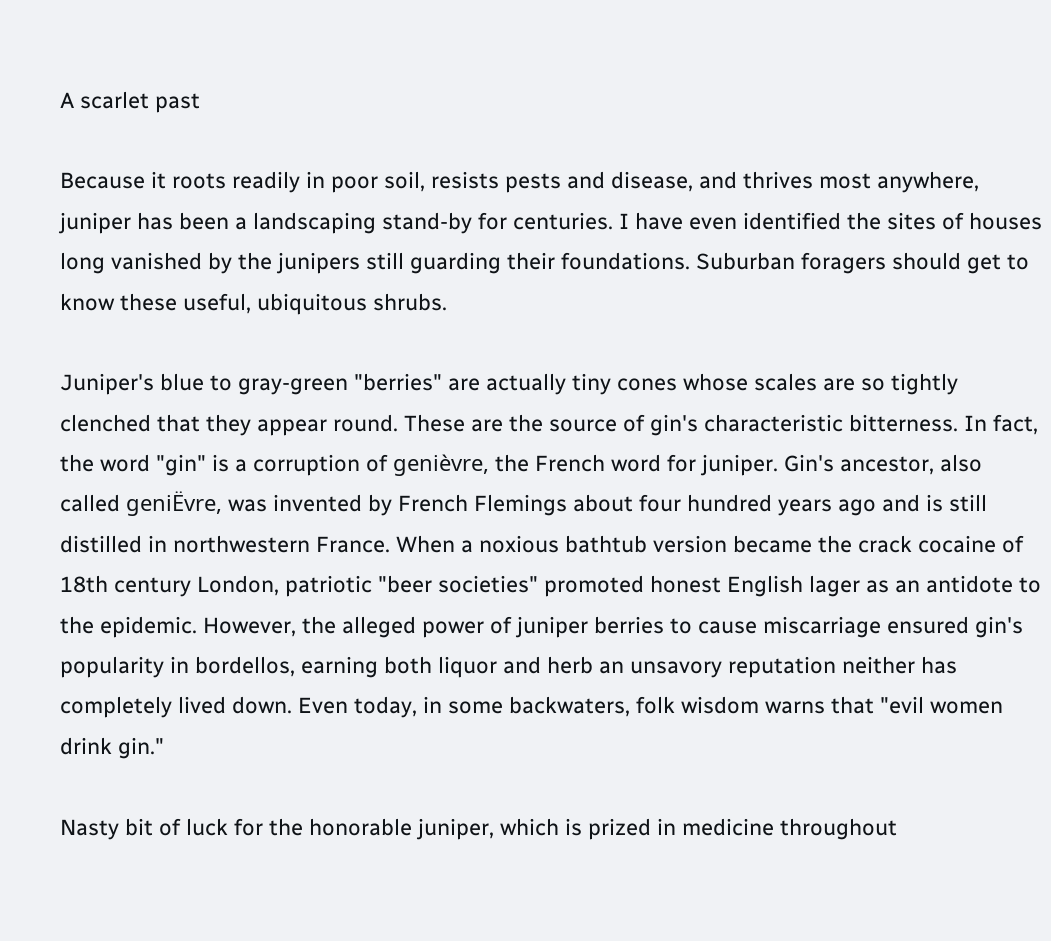A scarlet past

Because it roots readily in poor soil, resists pests and disease, and thrives most anywhere, juniper has been a landscaping stand-by for centuries. I have even identified the sites of houses long vanished by the junipers still guarding their foundations. Suburban foragers should get to know these useful, ubiquitous shrubs.

Juniper's blue to gray-green "berries" are actually tiny cones whose scales are so tightly clenched that they appear round. These are the source of gin's characteristic bitterness. In fact, the word "gin" is a corruption of genièvre, the French word for juniper. Gin's ancestor, also called geniËvre, was invented by French Flemings about four hundred years ago and is still distilled in northwestern France. When a noxious bathtub version became the crack cocaine of 18th century London, patriotic "beer societies" promoted honest English lager as an antidote to the epidemic. However, the alleged power of juniper berries to cause miscarriage ensured gin's popularity in bordellos, earning both liquor and herb an unsavory reputation neither has completely lived down. Even today, in some backwaters, folk wisdom warns that "evil women drink gin."

Nasty bit of luck for the honorable juniper, which is prized in medicine throughout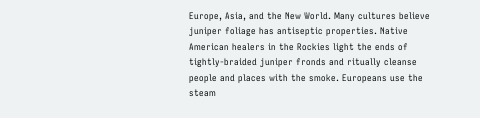Europe, Asia, and the New World. Many cultures believe juniper foliage has antiseptic properties. Native American healers in the Rockies light the ends of tightly-braided juniper fronds and ritually cleanse people and places with the smoke. Europeans use the steam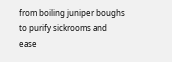from boiling juniper boughs to purify sickrooms and ease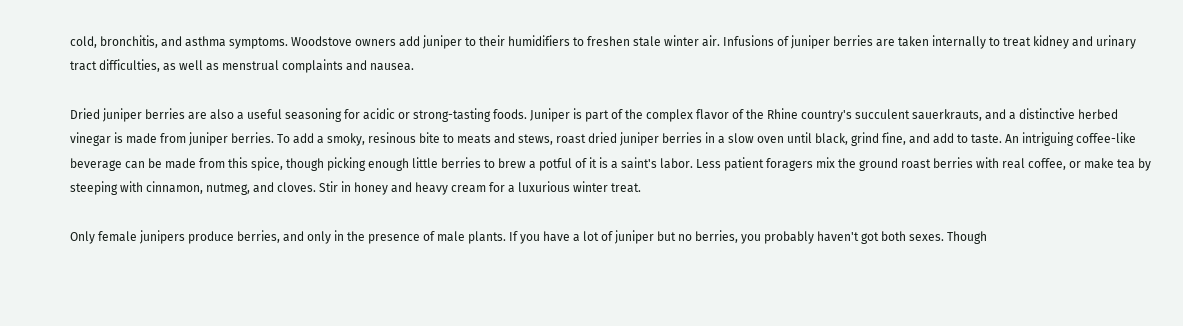cold, bronchitis, and asthma symptoms. Woodstove owners add juniper to their humidifiers to freshen stale winter air. Infusions of juniper berries are taken internally to treat kidney and urinary tract difficulties, as well as menstrual complaints and nausea.

Dried juniper berries are also a useful seasoning for acidic or strong-tasting foods. Juniper is part of the complex flavor of the Rhine country's succulent sauerkrauts, and a distinctive herbed vinegar is made from juniper berries. To add a smoky, resinous bite to meats and stews, roast dried juniper berries in a slow oven until black, grind fine, and add to taste. An intriguing coffee-like beverage can be made from this spice, though picking enough little berries to brew a potful of it is a saint's labor. Less patient foragers mix the ground roast berries with real coffee, or make tea by steeping with cinnamon, nutmeg, and cloves. Stir in honey and heavy cream for a luxurious winter treat.

Only female junipers produce berries, and only in the presence of male plants. If you have a lot of juniper but no berries, you probably haven't got both sexes. Though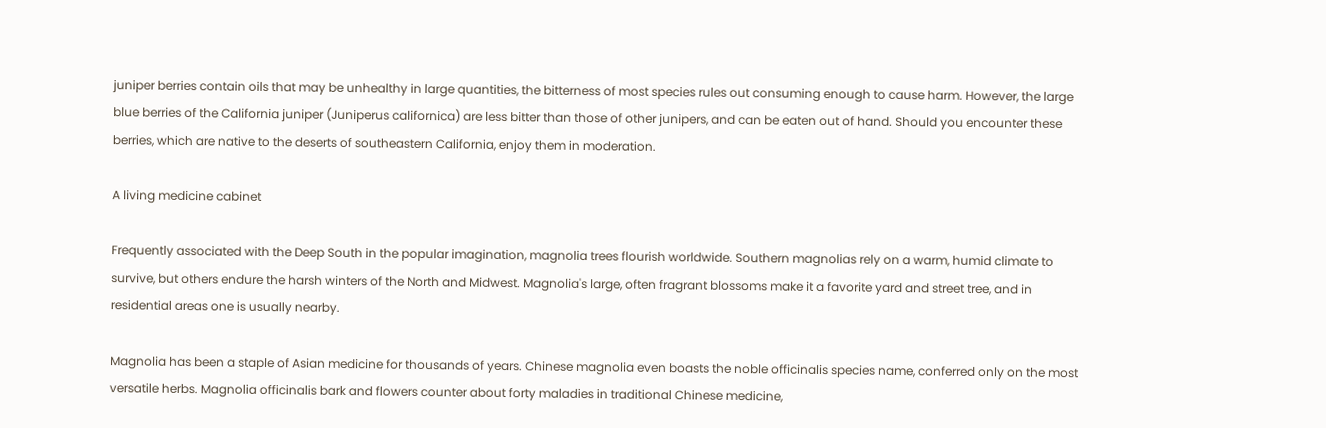juniper berries contain oils that may be unhealthy in large quantities, the bitterness of most species rules out consuming enough to cause harm. However, the large blue berries of the California juniper (Juniperus californica) are less bitter than those of other junipers, and can be eaten out of hand. Should you encounter these berries, which are native to the deserts of southeastern California, enjoy them in moderation.

A living medicine cabinet

Frequently associated with the Deep South in the popular imagination, magnolia trees flourish worldwide. Southern magnolias rely on a warm, humid climate to survive, but others endure the harsh winters of the North and Midwest. Magnolia's large, often fragrant blossoms make it a favorite yard and street tree, and in residential areas one is usually nearby.

Magnolia has been a staple of Asian medicine for thousands of years. Chinese magnolia even boasts the noble officinalis species name, conferred only on the most versatile herbs. Magnolia officinalis bark and flowers counter about forty maladies in traditional Chinese medicine,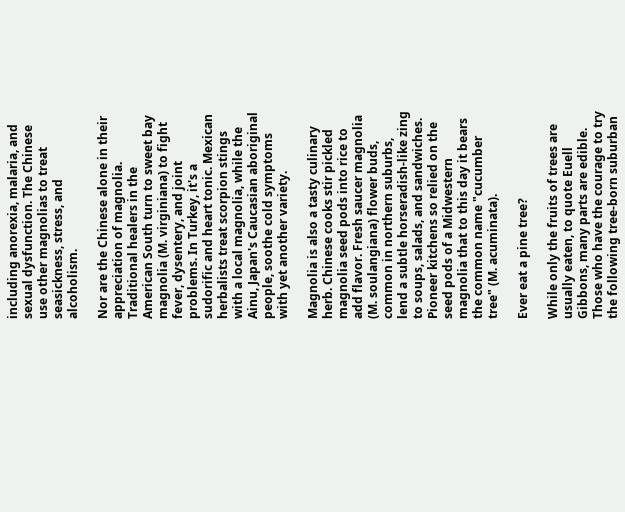including anorexia, malaria, and sexual dysfunction. The Chinese use other magnolias to treat seasickness, stress, and alcoholism.

Nor are the Chinese alone in their appreciation of magnolia. Traditional healers in the American South turn to sweet bay magnolia (M. virginiana) to fight fever, dysentery, and joint problems. In Turkey, it's a sudorific and heart tonic. Mexican herbalists treat scorpion stings with a local magnolia, while the Ainu, Japan's Caucasian aboriginal people, soothe cold symptoms with yet another variety.

Magnolia is also a tasty culinary herb. Chinese cooks stir pickled magnolia seed pods into rice to add flavor. Fresh saucer magnolia (M. soulangiana) flower buds, common in northern suburbs, lend a subtle horseradish-like zing to soups, salads, and sandwiches. Pioneer kitchens so relied on the seed pods of a Midwestern magnolia that to this day it bears the common name "cucumber tree" (M. acuminata).

Ever eat a pine tree?

While only the fruits of trees are usually eaten, to quote Euell Gibbons, many parts are edible. Those who have the courage to try the following tree-born suburban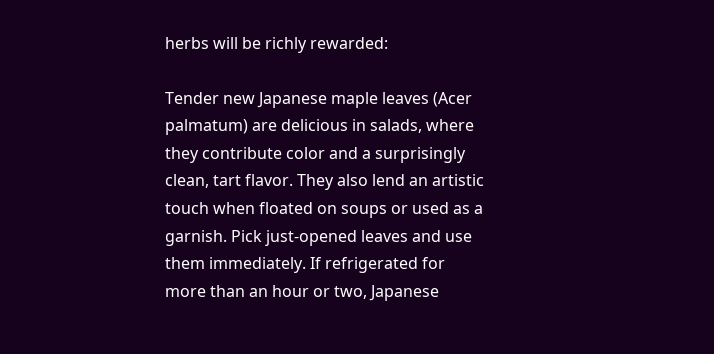herbs will be richly rewarded:

Tender new Japanese maple leaves (Acer palmatum) are delicious in salads, where they contribute color and a surprisingly clean, tart flavor. They also lend an artistic touch when floated on soups or used as a garnish. Pick just-opened leaves and use them immediately. If refrigerated for more than an hour or two, Japanese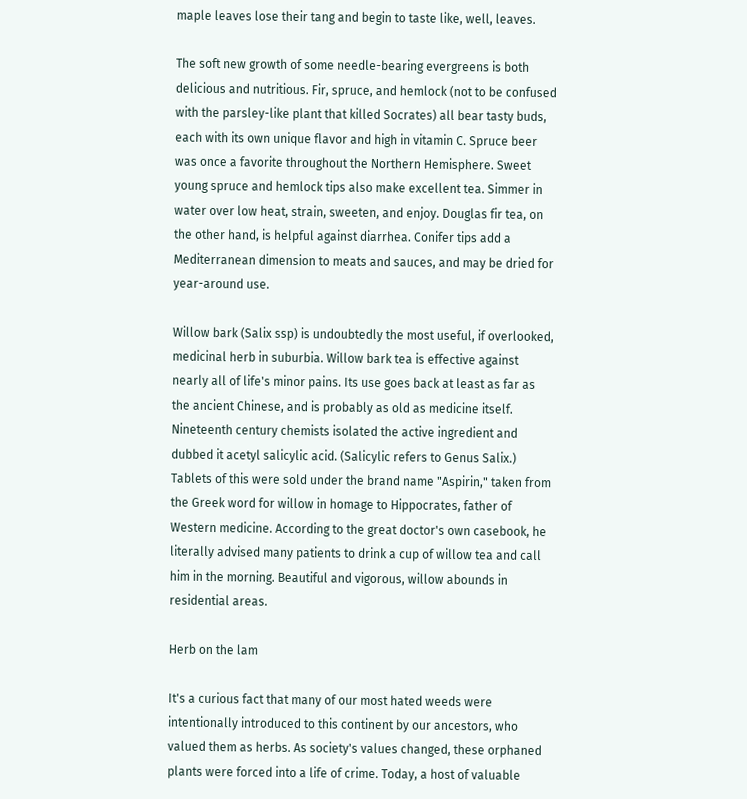maple leaves lose their tang and begin to taste like, well, leaves.

The soft new growth of some needle-bearing evergreens is both delicious and nutritious. Fir, spruce, and hemlock (not to be confused with the parsley-like plant that killed Socrates) all bear tasty buds, each with its own unique flavor and high in vitamin C. Spruce beer was once a favorite throughout the Northern Hemisphere. Sweet young spruce and hemlock tips also make excellent tea. Simmer in water over low heat, strain, sweeten, and enjoy. Douglas fir tea, on the other hand, is helpful against diarrhea. Conifer tips add a Mediterranean dimension to meats and sauces, and may be dried for year-around use.

Willow bark (Salix ssp) is undoubtedly the most useful, if overlooked, medicinal herb in suburbia. Willow bark tea is effective against nearly all of life's minor pains. Its use goes back at least as far as the ancient Chinese, and is probably as old as medicine itself. Nineteenth century chemists isolated the active ingredient and dubbed it acetyl salicylic acid. (Salicylic refers to Genus Salix.) Tablets of this were sold under the brand name "Aspirin," taken from the Greek word for willow in homage to Hippocrates, father of Western medicine. According to the great doctor's own casebook, he literally advised many patients to drink a cup of willow tea and call him in the morning. Beautiful and vigorous, willow abounds in residential areas.

Herb on the lam

It's a curious fact that many of our most hated weeds were intentionally introduced to this continent by our ancestors, who valued them as herbs. As society's values changed, these orphaned plants were forced into a life of crime. Today, a host of valuable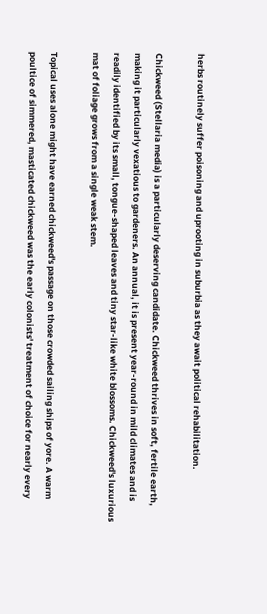herbs routinely suffer poisoning and uprooting in suburbia as they await political rehabilitation.

Chickweed (Stellaria media) is a particularly deserving candidate. Chickweed thrives in soft, fertile earth, making it particularly vexatious to gardeners. An annual, it is present year-round in mild climates and is readily identified by its small, tongue-shaped leaves and tiny star-like white blossoms. Chickweed's luxurious mat of foliage grows from a single weak stem.

Topical uses alone might have earned chickweed's passage on those crowded sailing ships of yore. A warm poultice of simmered, masticated chickweed was the early colonists' treatment of choice for nearly every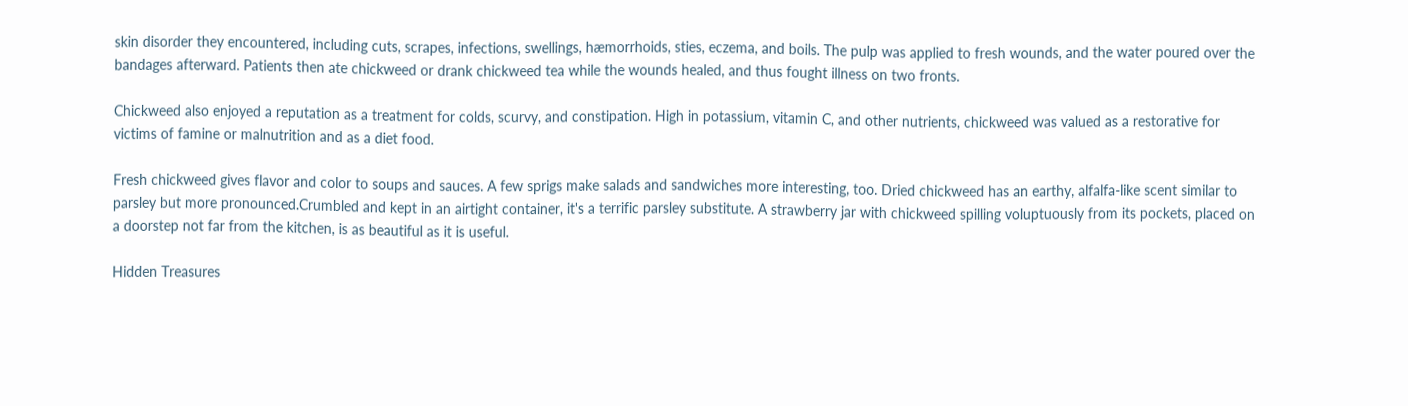skin disorder they encountered, including cuts, scrapes, infections, swellings, hæmorrhoids, sties, eczema, and boils. The pulp was applied to fresh wounds, and the water poured over the bandages afterward. Patients then ate chickweed or drank chickweed tea while the wounds healed, and thus fought illness on two fronts.

Chickweed also enjoyed a reputation as a treatment for colds, scurvy, and constipation. High in potassium, vitamin C, and other nutrients, chickweed was valued as a restorative for victims of famine or malnutrition and as a diet food.

Fresh chickweed gives flavor and color to soups and sauces. A few sprigs make salads and sandwiches more interesting, too. Dried chickweed has an earthy, alfalfa-like scent similar to parsley but more pronounced.Crumbled and kept in an airtight container, it's a terrific parsley substitute. A strawberry jar with chickweed spilling voluptuously from its pockets, placed on a doorstep not far from the kitchen, is as beautiful as it is useful.

Hidden Treasures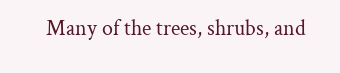Many of the trees, shrubs, and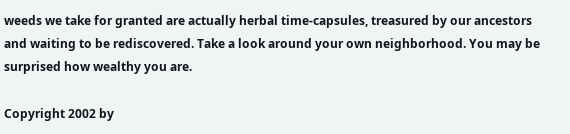weeds we take for granted are actually herbal time-capsules, treasured by our ancestors and waiting to be rediscovered. Take a look around your own neighborhood. You may be surprised how wealthy you are.

Copyright 2002 by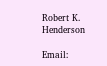Robert K. Henderson

Email: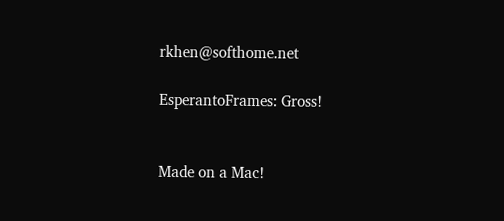rkhen@softhome.net

EsperantoFrames: Gross!


Made on a Mac!